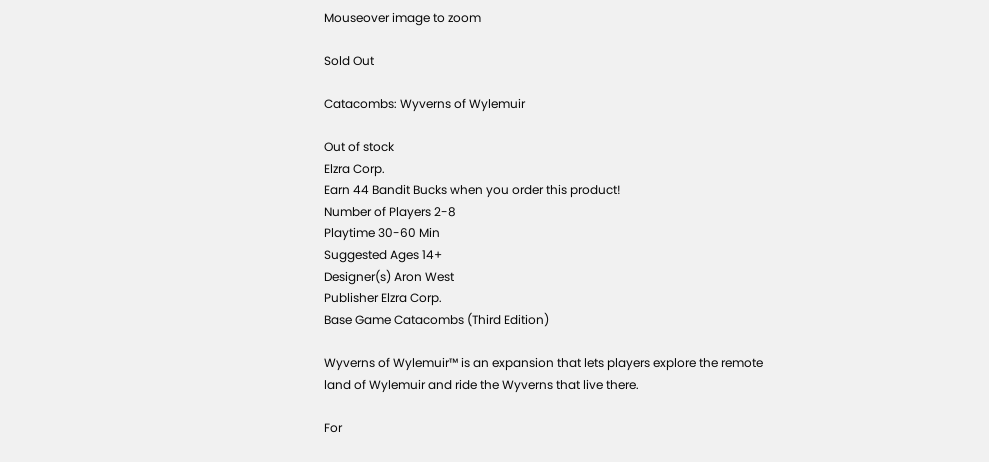Mouseover image to zoom

Sold Out

Catacombs: Wyverns of Wylemuir

Out of stock
Elzra Corp.
Earn 44 Bandit Bucks when you order this product!
Number of Players 2-8
Playtime 30-60 Min
Suggested Ages 14+
Designer(s) Aron West
Publisher Elzra Corp.
Base Game Catacombs (Third Edition)

Wyverns of Wylemuir™ is an expansion that lets players explore the remote land of Wylemuir and ride the Wyverns that live there.

For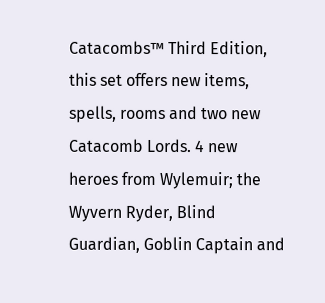Catacombs™ Third Edition, this set offers new items, spells, rooms and two new Catacomb Lords. 4 new heroes from Wylemuir; the Wyvern Ryder, Blind Guardian, Goblin Captain and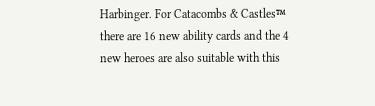Harbinger. For Catacombs & Castles™ there are 16 new ability cards and the 4 new heroes are also suitable with this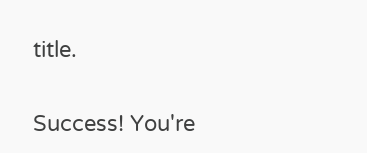title.

Success! You're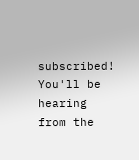subscribed! You'll be hearing from the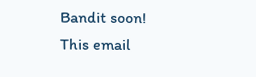Bandit soon!
This email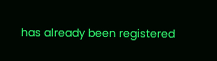has already been registered